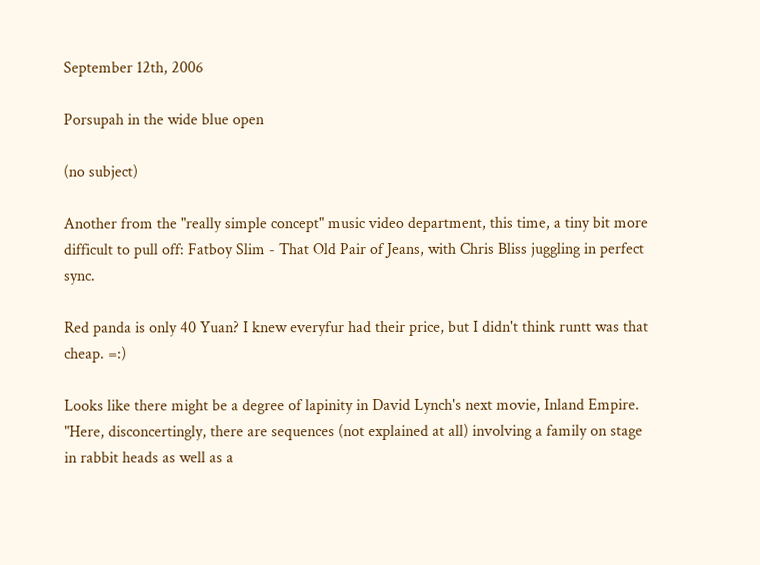September 12th, 2006

Porsupah in the wide blue open

(no subject)

Another from the "really simple concept" music video department, this time, a tiny bit more difficult to pull off: Fatboy Slim - That Old Pair of Jeans, with Chris Bliss juggling in perfect sync.

Red panda is only 40 Yuan? I knew everyfur had their price, but I didn't think runtt was that cheap. =:)

Looks like there might be a degree of lapinity in David Lynch's next movie, Inland Empire. "Here, disconcertingly, there are sequences (not explained at all) involving a family on stage in rabbit heads as well as a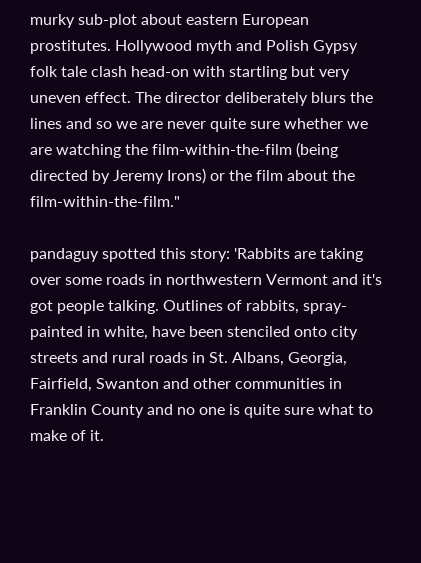murky sub-plot about eastern European prostitutes. Hollywood myth and Polish Gypsy folk tale clash head-on with startling but very uneven effect. The director deliberately blurs the lines and so we are never quite sure whether we are watching the film-within-the-film (being directed by Jeremy Irons) or the film about the film-within-the-film."

pandaguy spotted this story: 'Rabbits are taking over some roads in northwestern Vermont and it's got people talking. Outlines of rabbits, spray-painted in white, have been stenciled onto city streets and rural roads in St. Albans, Georgia, Fairfield, Swanton and other communities in Franklin County and no one is quite sure what to make of it.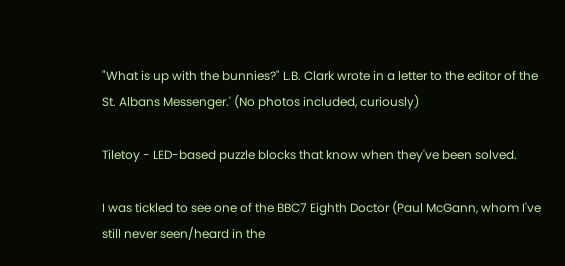"What is up with the bunnies?" L.B. Clark wrote in a letter to the editor of the St. Albans Messenger.' (No photos included, curiously)

Tiletoy - LED-based puzzle blocks that know when they've been solved.

I was tickled to see one of the BBC7 Eighth Doctor (Paul McGann, whom I've still never seen/heard in the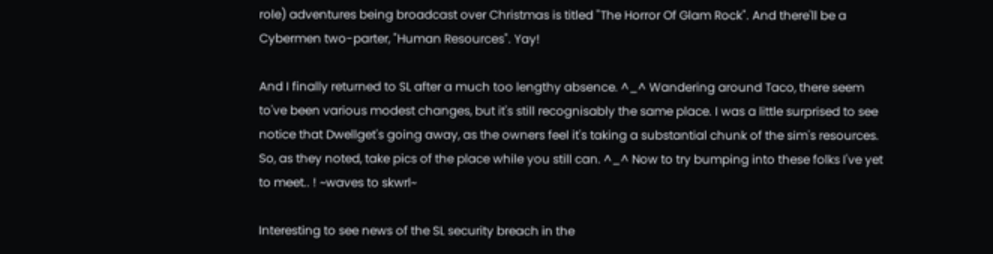role) adventures being broadcast over Christmas is titled "The Horror Of Glam Rock". And there'll be a Cybermen two-parter, "Human Resources". Yay!

And I finally returned to SL after a much too lengthy absence. ^_^ Wandering around Taco, there seem to've been various modest changes, but it's still recognisably the same place. I was a little surprised to see notice that Dwellget's going away, as the owners feel it's taking a substantial chunk of the sim's resources. So, as they noted, take pics of the place while you still can. ^_^ Now to try bumping into these folks I've yet to meet.. ! ~waves to skwrl~

Interesting to see news of the SL security breach in the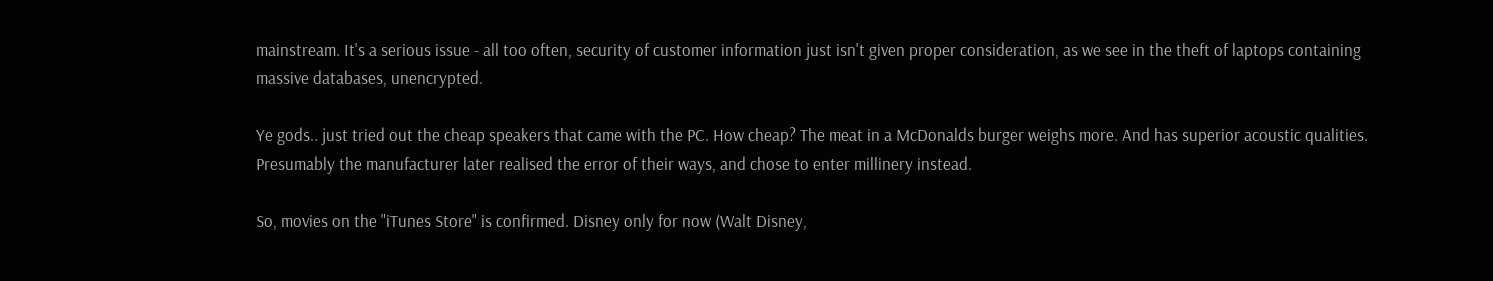mainstream. It's a serious issue - all too often, security of customer information just isn't given proper consideration, as we see in the theft of laptops containing massive databases, unencrypted.

Ye gods.. just tried out the cheap speakers that came with the PC. How cheap? The meat in a McDonalds burger weighs more. And has superior acoustic qualities. Presumably the manufacturer later realised the error of their ways, and chose to enter millinery instead.

So, movies on the "iTunes Store" is confirmed. Disney only for now (Walt Disney,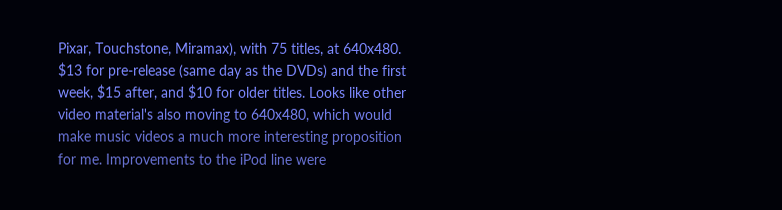Pixar, Touchstone, Miramax), with 75 titles, at 640x480. $13 for pre-release (same day as the DVDs) and the first week, $15 after, and $10 for older titles. Looks like other video material's also moving to 640x480, which would make music videos a much more interesting proposition for me. Improvements to the iPod line were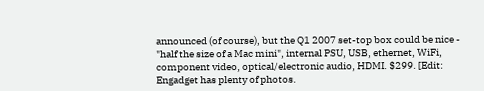announced (of course), but the Q1 2007 set-top box could be nice - "half the size of a Mac mini", internal PSU, USB, ethernet, WiFi, component video, optical/electronic audio, HDMI. $299. [Edit: Engadget has plenty of photos.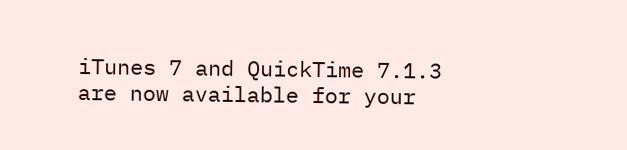iTunes 7 and QuickTime 7.1.3 are now available for your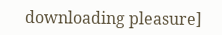downloading pleasure]